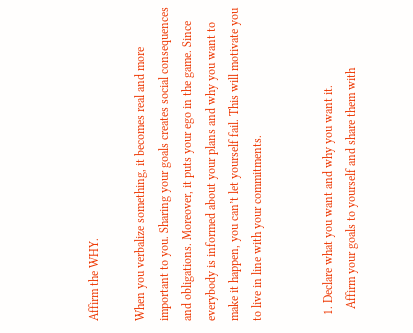Affirm the WHY.

When you verbalize something, it becomes real and more important to you. Sharing your goals creates social consequences and obligations. Moreover, it puts your ego in the game. Since everybody is informed about your plans and why you want to make it happen, you can’t let yourself fail. This will motivate you to live in line with your commitments.


  1. Declare what you want and why you want it.
    Affirm your goals to yourself and share them with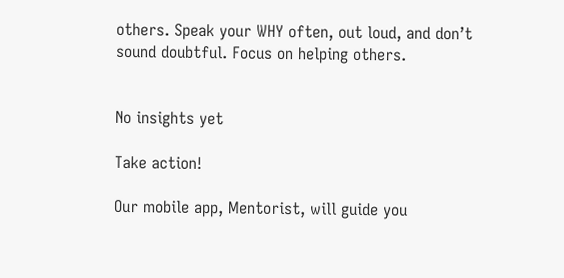others. Speak your WHY often, out loud, and don’t sound doubtful. Focus on helping others.


No insights yet

Take action!

Our mobile app, Mentorist, will guide you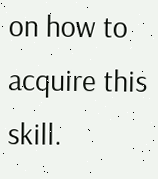on how to acquire this skill.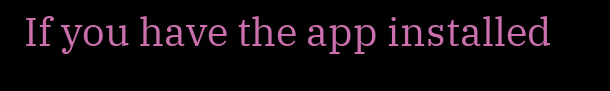If you have the app installed